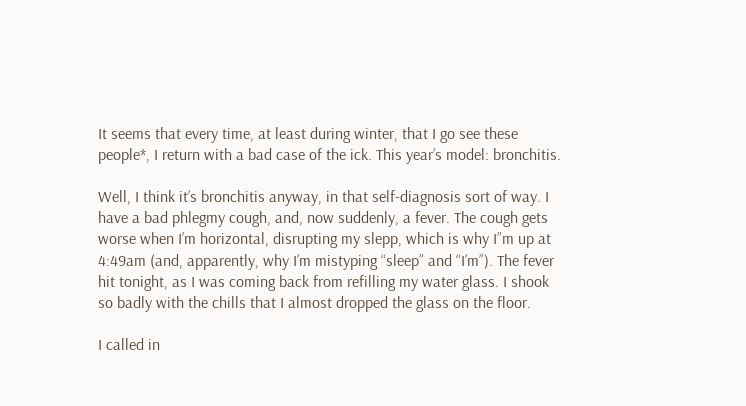It seems that every time, at least during winter, that I go see these people*, I return with a bad case of the ick. This year’s model: bronchitis.

Well, I think it’s bronchitis anyway, in that self-diagnosis sort of way. I have a bad phlegmy cough, and, now suddenly, a fever. The cough gets worse when I’m horizontal, disrupting my slepp, which is why I”m up at 4:49am (and, apparently, why I’m mistyping “sleep” and “I’m”). The fever hit tonight, as I was coming back from refilling my water glass. I shook so badly with the chills that I almost dropped the glass on the floor.

I called in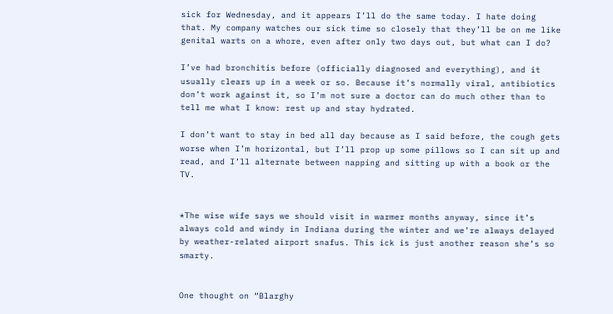sick for Wednesday, and it appears I’ll do the same today. I hate doing that. My company watches our sick time so closely that they’ll be on me like genital warts on a whore, even after only two days out, but what can I do?

I’ve had bronchitis before (officially diagnosed and everything), and it usually clears up in a week or so. Because it’s normally viral, antibiotics don’t work against it, so I’m not sure a doctor can do much other than to tell me what I know: rest up and stay hydrated.

I don’t want to stay in bed all day because as I said before, the cough gets worse when I’m horizontal, but I’ll prop up some pillows so I can sit up and read, and I’ll alternate between napping and sitting up with a book or the TV.


*The wise wife says we should visit in warmer months anyway, since it’s always cold and windy in Indiana during the winter and we’re always delayed by weather-related airport snafus. This ick is just another reason she’s so smarty.


One thought on “Blarghy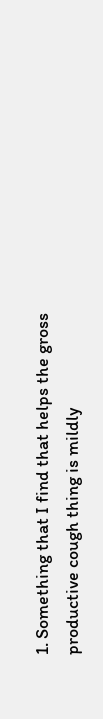1. Something that I find that helps the gross productive cough thing is mildly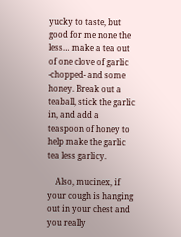yucky to taste, but good for me none the less… make a tea out of one clove of garlic -chopped- and some honey. Break out a teaball, stick the garlic in, and add a teaspoon of honey to help make the garlic tea less garlicy.

    Also, mucinex, if your cough is hanging out in your chest and you really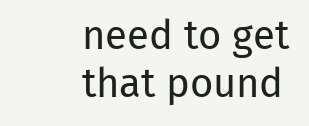need to get that pound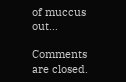of muccus out…

Comments are closed.